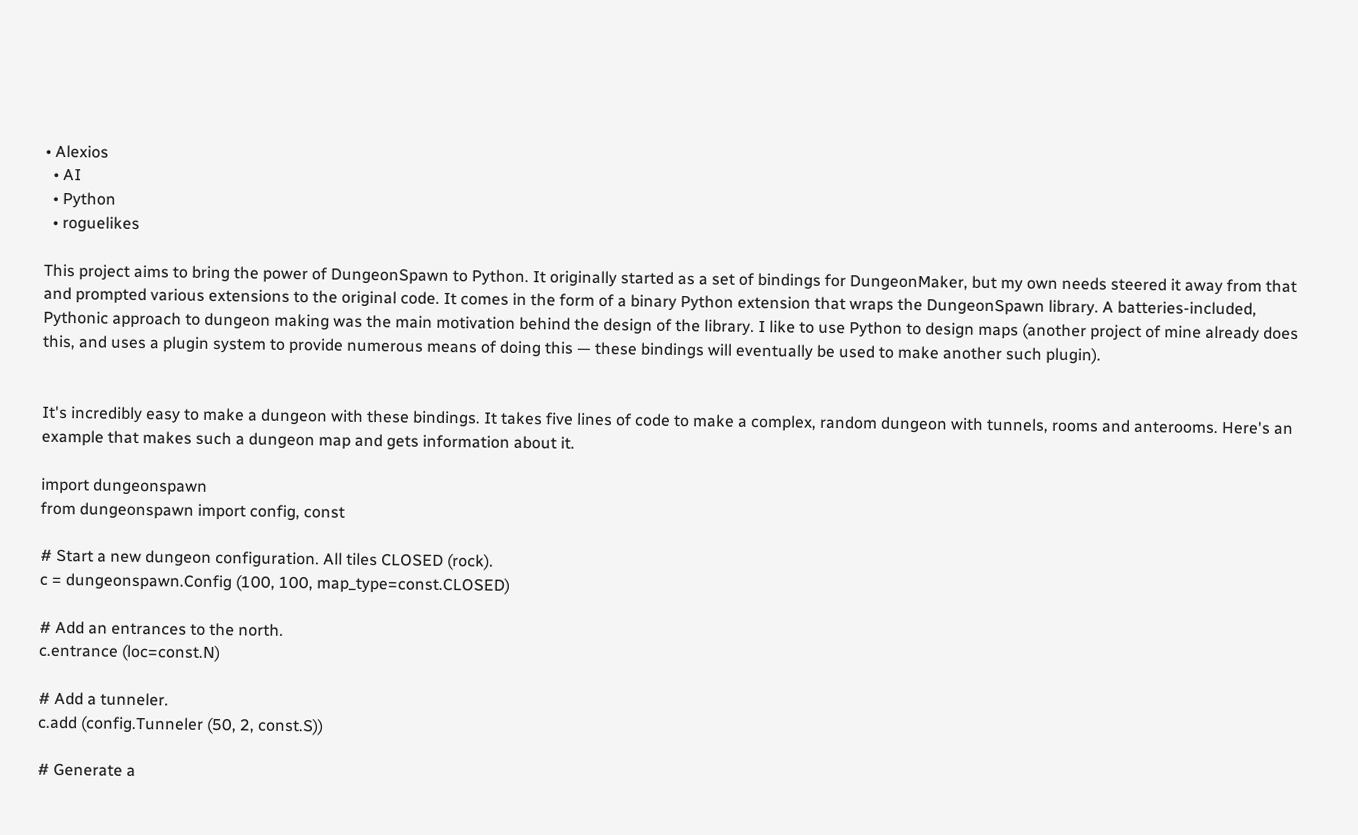• Alexios
  • AI
  • Python
  • roguelikes

This project aims to bring the power of DungeonSpawn to Python. It originally started as a set of bindings for DungeonMaker, but my own needs steered it away from that and prompted various extensions to the original code. It comes in the form of a binary Python extension that wraps the DungeonSpawn library. A batteries-included, Pythonic approach to dungeon making was the main motivation behind the design of the library. I like to use Python to design maps (another project of mine already does this, and uses a plugin system to provide numerous means of doing this — these bindings will eventually be used to make another such plugin).


It's incredibly easy to make a dungeon with these bindings. It takes five lines of code to make a complex, random dungeon with tunnels, rooms and anterooms. Here's an example that makes such a dungeon map and gets information about it.

import dungeonspawn
from dungeonspawn import config, const

# Start a new dungeon configuration. All tiles CLOSED (rock).
c = dungeonspawn.Config (100, 100, map_type=const.CLOSED)

# Add an entrances to the north.
c.entrance (loc=const.N)

# Add a tunneler.
c.add (config.Tunneler (50, 2, const.S))

# Generate a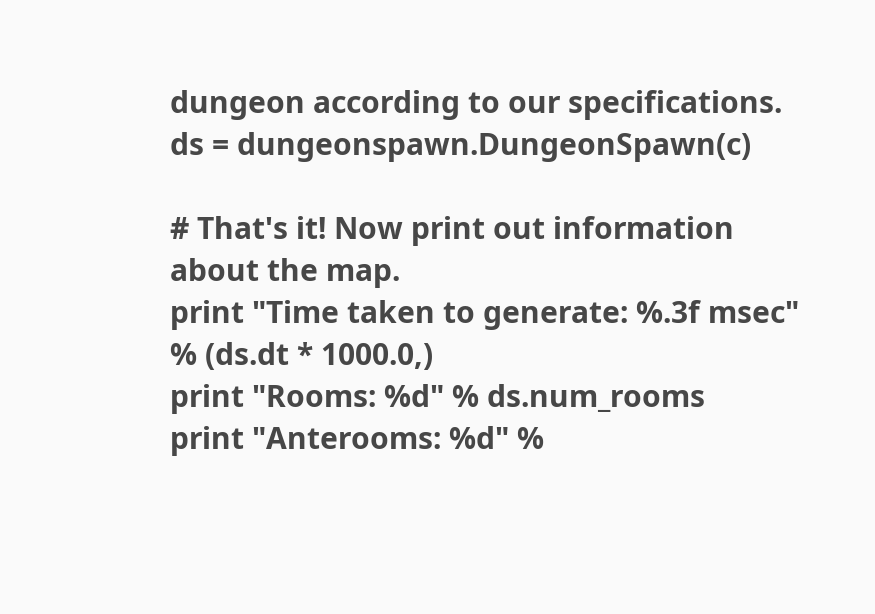dungeon according to our specifications.
ds = dungeonspawn.DungeonSpawn(c)

# That's it! Now print out information about the map.
print "Time taken to generate: %.3f msec" % (ds.dt * 1000.0,)
print "Rooms: %d" % ds.num_rooms
print "Anterooms: %d" %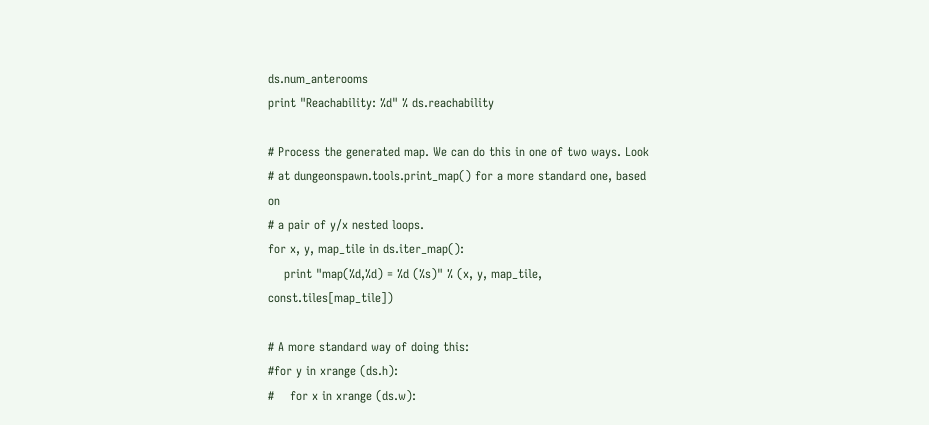ds.num_anterooms
print "Reachability: %d" % ds.reachability

# Process the generated map. We can do this in one of two ways. Look
# at dungeonspawn.tools.print_map() for a more standard one, based on
# a pair of y/x nested loops.
for x, y, map_tile in ds.iter_map():
    print "map(%d,%d) = %d (%s)" % (x, y, map_tile, const.tiles[map_tile])

# A more standard way of doing this:
#for y in xrange (ds.h):
#    for x in xrange (ds.w):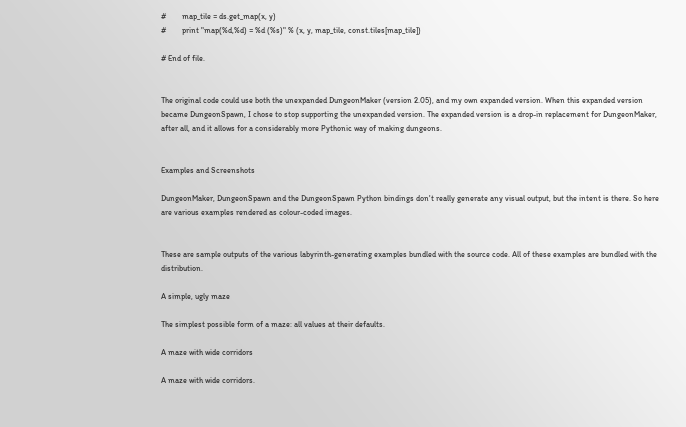#        map_tile = ds.get_map(x, y)
#        print "map(%d,%d) = %d (%s)" % (x, y, map_tile, const.tiles[map_tile])

# End of file.


The original code could use both the unexpanded DungeonMaker (version 2.05), and my own expanded version. When this expanded version became DungeonSpawn, I chose to stop supporting the unexpanded version. The expanded version is a drop-in replacement for DungeonMaker, after all, and it allows for a considerably more Pythonic way of making dungeons.


Examples and Screenshots

DungeonMaker, DungeonSpawn and the DungeonSpawn Python bindings don't really generate any visual output, but the intent is there. So here are various examples rendered as colour-coded images.


These are sample outputs of the various labyrinth-generating examples bundled with the source code. All of these examples are bundled with the distribution.

A simple, ugly maze

The simplest possible form of a maze: all values at their defaults.

A maze with wide corridors

A maze with wide corridors.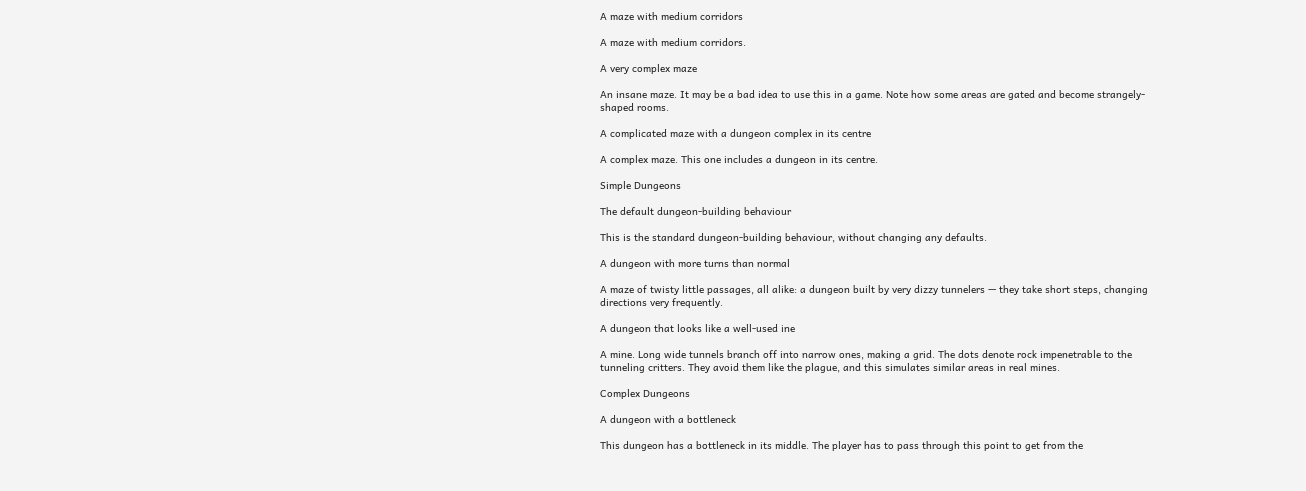A maze with medium corridors

A maze with medium corridors.

A very complex maze

An insane maze. It may be a bad idea to use this in a game. Note how some areas are gated and become strangely-shaped rooms.

A complicated maze with a dungeon complex in its centre

A complex maze. This one includes a dungeon in its centre.

Simple Dungeons

The default dungeon-building behaviour

This is the standard dungeon-building behaviour, without changing any defaults.

A dungeon with more turns than normal

A maze of twisty little passages, all alike: a dungeon built by very dizzy tunnelers — they take short steps, changing directions very frequently.

A dungeon that looks like a well-used ine

A mine. Long wide tunnels branch off into narrow ones, making a grid. The dots denote rock impenetrable to the tunneling critters. They avoid them like the plague, and this simulates similar areas in real mines.

Complex Dungeons

A dungeon with a bottleneck

This dungeon has a bottleneck in its middle. The player has to pass through this point to get from the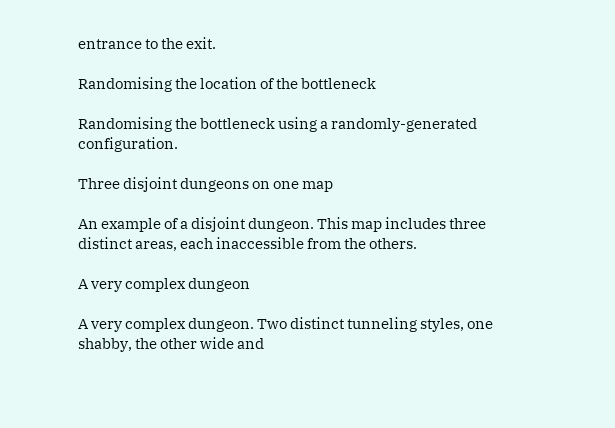entrance to the exit.

Randomising the location of the bottleneck

Randomising the bottleneck using a randomly-generated configuration.

Three disjoint dungeons on one map

An example of a disjoint dungeon. This map includes three distinct areas, each inaccessible from the others.

A very complex dungeon

A very complex dungeon. Two distinct tunneling styles, one shabby, the other wide and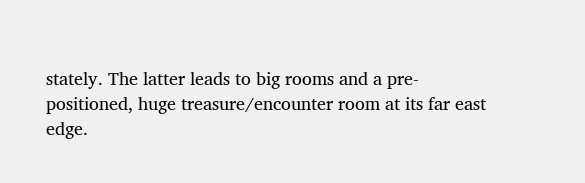stately. The latter leads to big rooms and a pre-positioned, huge treasure/encounter room at its far east edge.